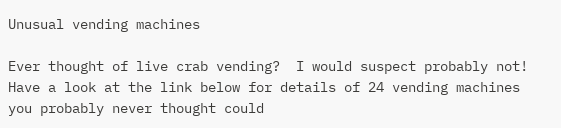Unusual vending machines

Ever thought of live crab vending?  I would suspect probably not!  Have a look at the link below for details of 24 vending machines you probably never thought could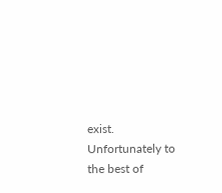exist.  Unfortunately to the best of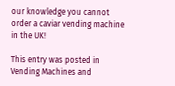our knowledge you cannot order a caviar vending machine in the UK!

This entry was posted in Vending Machines and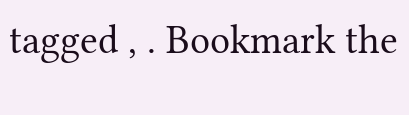tagged , . Bookmark the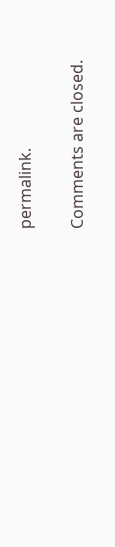permalink.

Comments are closed.